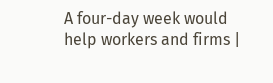A four-day week would help workers and firms |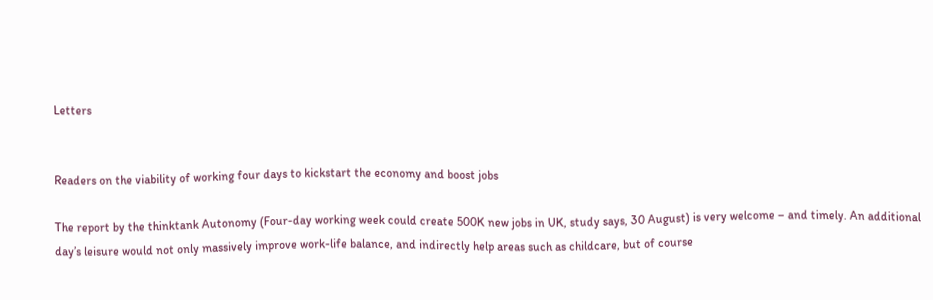Letters


Readers on the viability of working four days to kickstart the economy and boost jobs

The report by the thinktank Autonomy (Four-day working week could create 500K new jobs in UK, study says, 30 August) is very welcome – and timely. An additional day’s leisure would not only massively improve work-life balance, and indirectly help areas such as childcare, but of course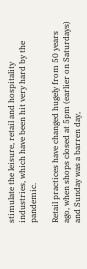stimulate the leisure, retail and hospitality industries, which have been hit very hard by the pandemic.

Retail practices have changed hugely from 50 years ago, when shops closed at 5pm (earlier on Saturdays) and Sunday was a barren day,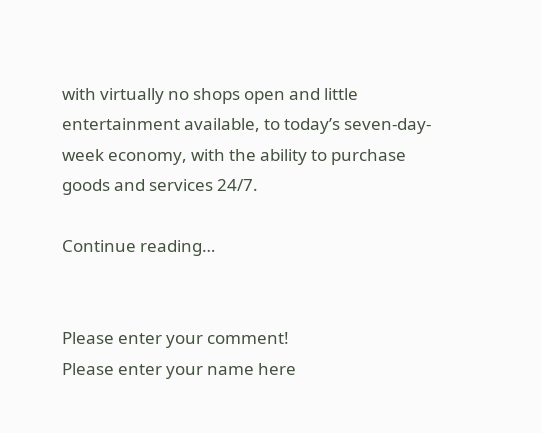with virtually no shops open and little entertainment available, to today’s seven-day-week economy, with the ability to purchase goods and services 24/7.

Continue reading…


Please enter your comment!
Please enter your name here